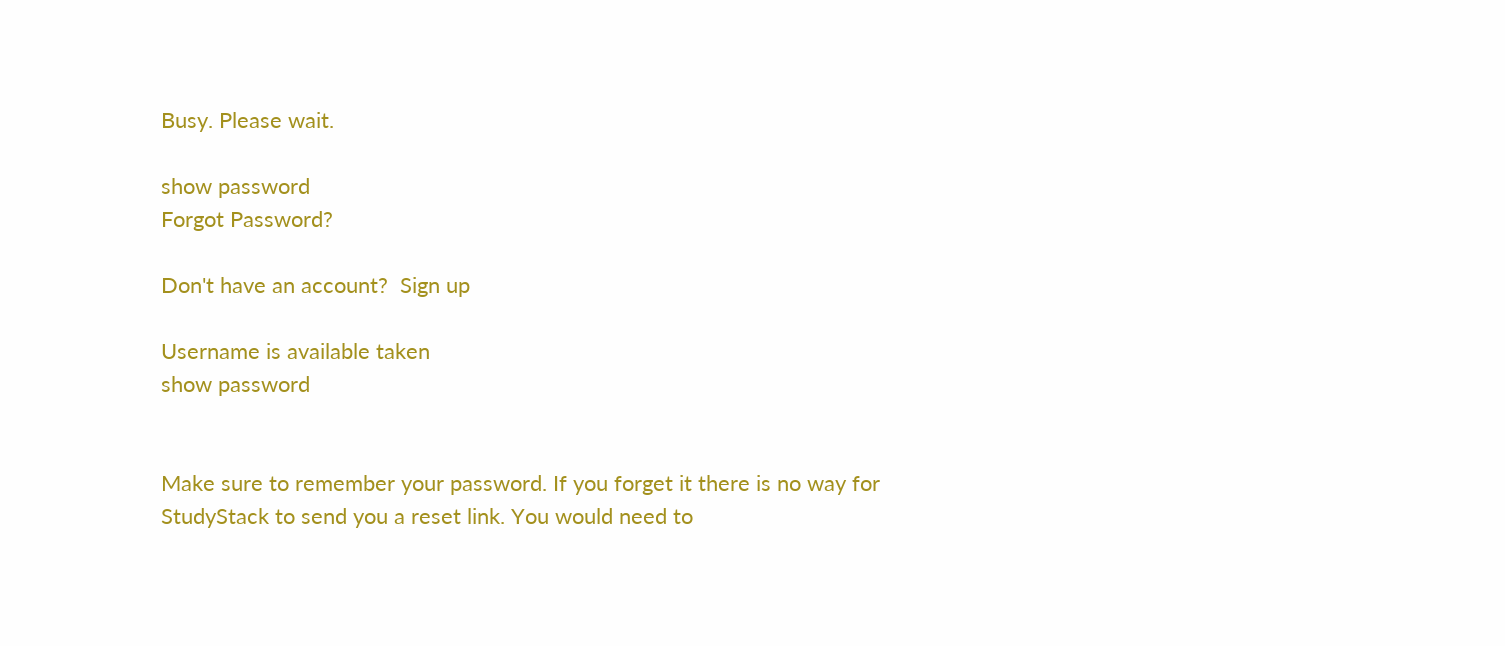Busy. Please wait.

show password
Forgot Password?

Don't have an account?  Sign up

Username is available taken
show password


Make sure to remember your password. If you forget it there is no way for StudyStack to send you a reset link. You would need to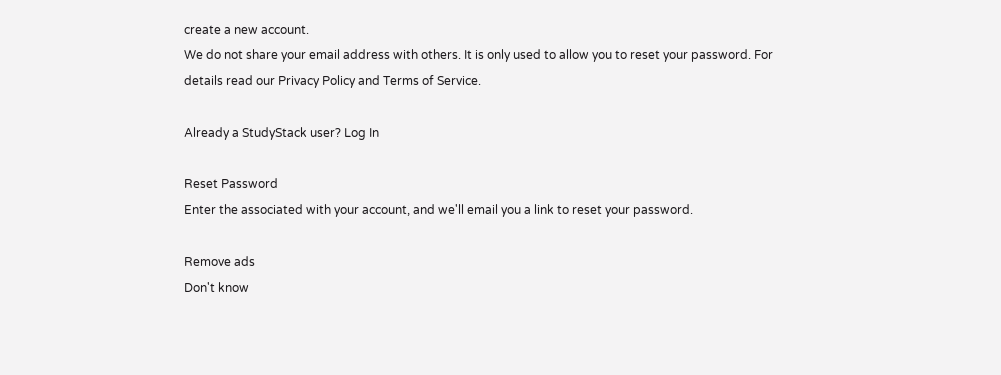create a new account.
We do not share your email address with others. It is only used to allow you to reset your password. For details read our Privacy Policy and Terms of Service.

Already a StudyStack user? Log In

Reset Password
Enter the associated with your account, and we'll email you a link to reset your password.

Remove ads
Don't know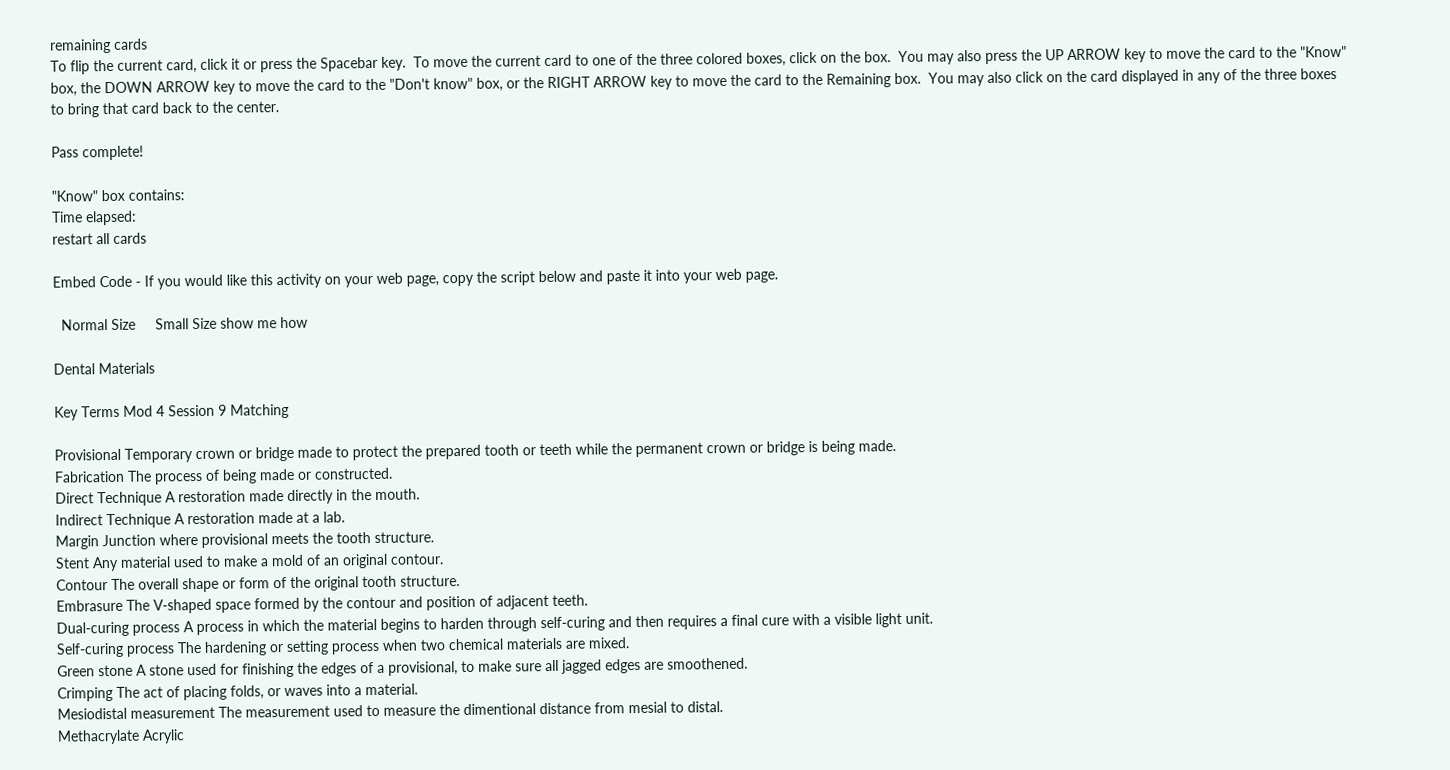remaining cards
To flip the current card, click it or press the Spacebar key.  To move the current card to one of the three colored boxes, click on the box.  You may also press the UP ARROW key to move the card to the "Know" box, the DOWN ARROW key to move the card to the "Don't know" box, or the RIGHT ARROW key to move the card to the Remaining box.  You may also click on the card displayed in any of the three boxes to bring that card back to the center.

Pass complete!

"Know" box contains:
Time elapsed:
restart all cards

Embed Code - If you would like this activity on your web page, copy the script below and paste it into your web page.

  Normal Size     Small Size show me how

Dental Materials

Key Terms Mod 4 Session 9 Matching

Provisional Temporary crown or bridge made to protect the prepared tooth or teeth while the permanent crown or bridge is being made.
Fabrication The process of being made or constructed.
Direct Technique A restoration made directly in the mouth.
Indirect Technique A restoration made at a lab.
Margin Junction where provisional meets the tooth structure.
Stent Any material used to make a mold of an original contour.
Contour The overall shape or form of the original tooth structure.
Embrasure The V-shaped space formed by the contour and position of adjacent teeth.
Dual-curing process A process in which the material begins to harden through self-curing and then requires a final cure with a visible light unit.
Self-curing process The hardening or setting process when two chemical materials are mixed.
Green stone A stone used for finishing the edges of a provisional, to make sure all jagged edges are smoothened.
Crimping The act of placing folds, or waves into a material.
Mesiodistal measurement The measurement used to measure the dimentional distance from mesial to distal.
Methacrylate Acrylic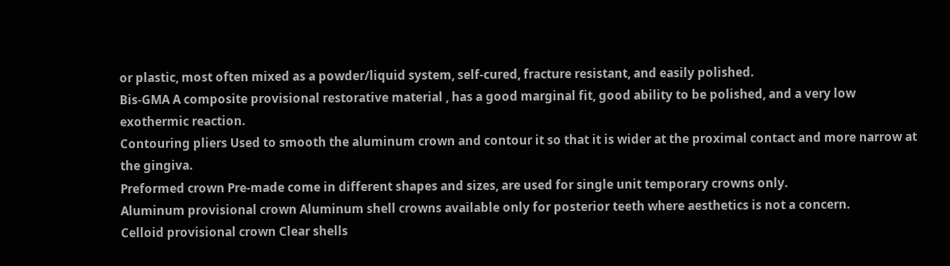or plastic, most often mixed as a powder/liquid system, self-cured, fracture resistant, and easily polished.
Bis-GMA A composite provisional restorative material , has a good marginal fit, good ability to be polished, and a very low exothermic reaction.
Contouring pliers Used to smooth the aluminum crown and contour it so that it is wider at the proximal contact and more narrow at the gingiva.
Preformed crown Pre-made come in different shapes and sizes, are used for single unit temporary crowns only.
Aluminum provisional crown Aluminum shell crowns available only for posterior teeth where aesthetics is not a concern.
Celloid provisional crown Clear shells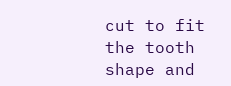cut to fit the tooth shape and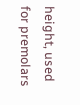height, used for premolars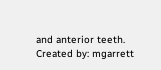and anterior teeth.
Created by: mgarrett